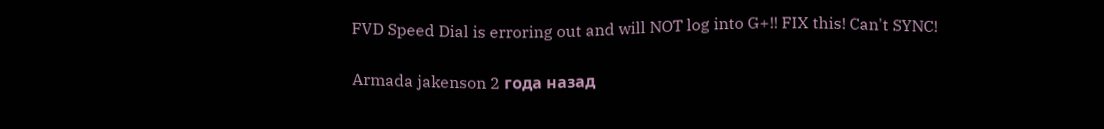FVD Speed Dial is erroring out and will NOT log into G+!! FIX this! Can't SYNC!

Armada jakenson 2 года назад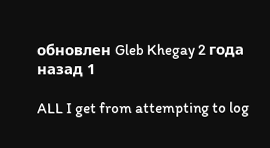обновлен Gleb Khegay 2 года назад 1

ALL I get from attempting to log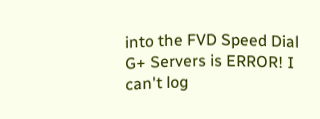into the FVD Speed Dial G+ Servers is ERROR! I can't log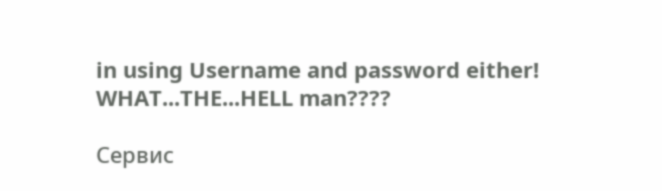in using Username and password either! WHAT...THE...HELL man????

Сервис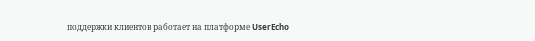поддержки клиентов работает на платформе UserEcho